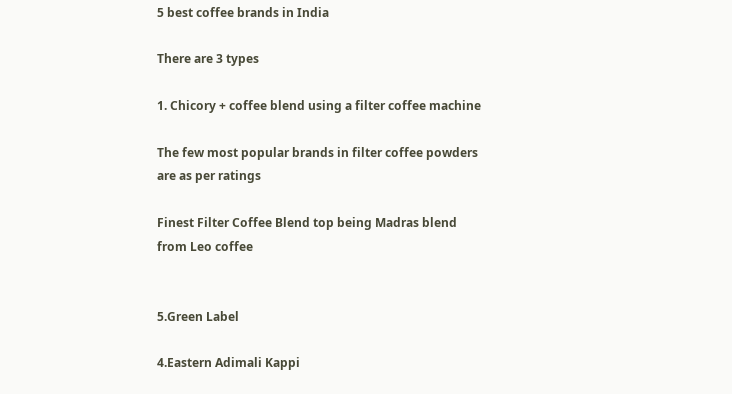5 best coffee brands in India

There are 3 types

1. Chicory + coffee blend using a filter coffee machine

The few most popular brands in filter coffee powders are as per ratings

Finest Filter Coffee Blend top being Madras blend from Leo coffee


5.Green Label

4.Eastern Adimali Kappi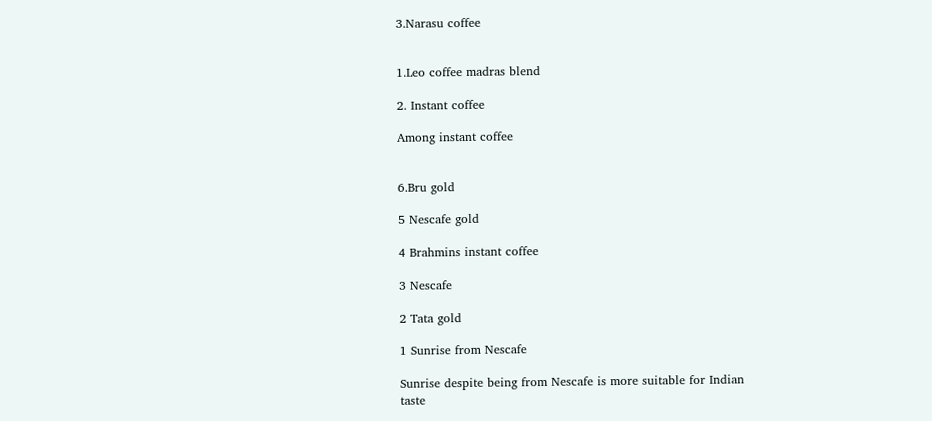3.Narasu coffee


1.Leo coffee madras blend

2. Instant coffee

Among instant coffee


6.Bru gold

5 Nescafe gold

4 Brahmins instant coffee

3 Nescafe

2 Tata gold

1 Sunrise from Nescafe

Sunrise despite being from Nescafe is more suitable for Indian taste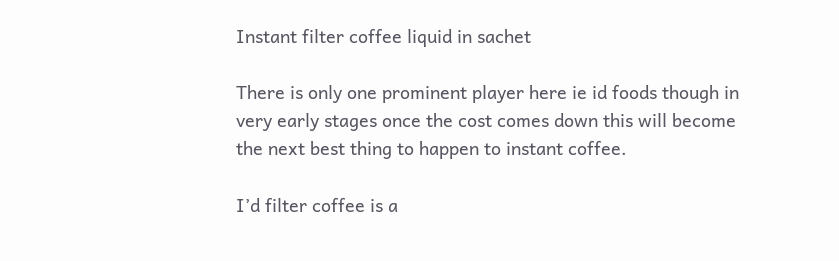Instant filter coffee liquid in sachet

There is only one prominent player here ie id foods though in very early stages once the cost comes down this will become the next best thing to happen to instant coffee.

I’d filter coffee is a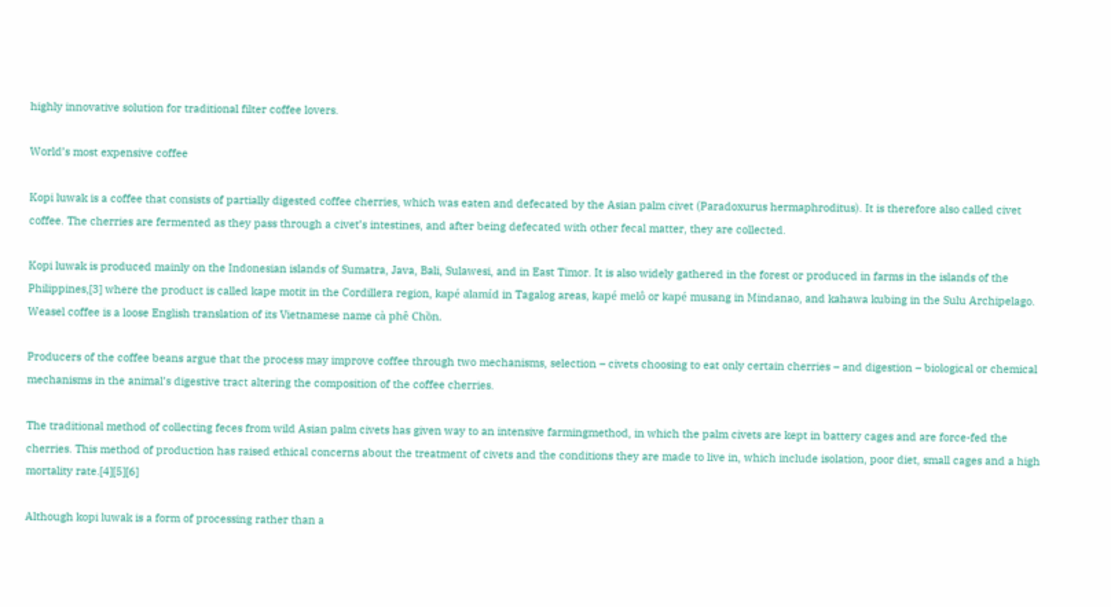highly innovative solution for traditional filter coffee lovers.

World’s most expensive coffee

Kopi luwak is a coffee that consists of partially digested coffee cherries, which was eaten and defecated by the Asian palm civet (Paradoxurus hermaphroditus). It is therefore also called civet coffee. The cherries are fermented as they pass through a civet’s intestines, and after being defecated with other fecal matter, they are collected.

Kopi luwak is produced mainly on the Indonesian islands of Sumatra, Java, Bali, Sulawesi, and in East Timor. It is also widely gathered in the forest or produced in farms in the islands of the Philippines,[3] where the product is called kape motit in the Cordillera region, kapé alamíd in Tagalog areas, kapé melô or kapé musang in Mindanao, and kahawa kubing in the Sulu Archipelago. Weasel coffee is a loose English translation of its Vietnamese name cà phê Chồn.

Producers of the coffee beans argue that the process may improve coffee through two mechanisms, selection – civets choosing to eat only certain cherries – and digestion – biological or chemical mechanisms in the animal’s digestive tract altering the composition of the coffee cherries.

The traditional method of collecting feces from wild Asian palm civets has given way to an intensive farmingmethod, in which the palm civets are kept in battery cages and are force-fed the cherries. This method of production has raised ethical concerns about the treatment of civets and the conditions they are made to live in, which include isolation, poor diet, small cages and a high mortality rate.[4][5][6]

Although kopi luwak is a form of processing rather than a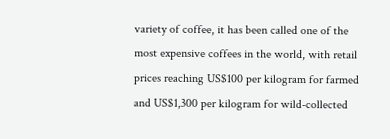variety of coffee, it has been called one of the most expensive coffees in the world, with retail prices reaching US$100 per kilogram for farmed and US$1,300 per kilogram for wild-collected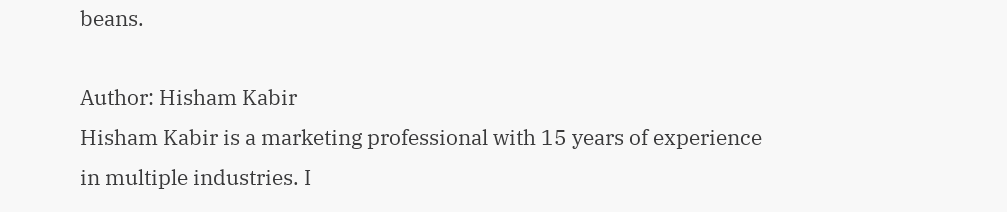beans.

Author: Hisham Kabir
Hisham Kabir is a marketing professional with 15 years of experience in multiple industries. I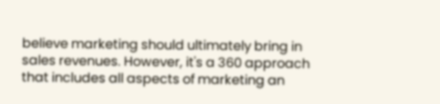believe marketing should ultimately bring in sales revenues. However, it's a 360 approach that includes all aspects of marketing an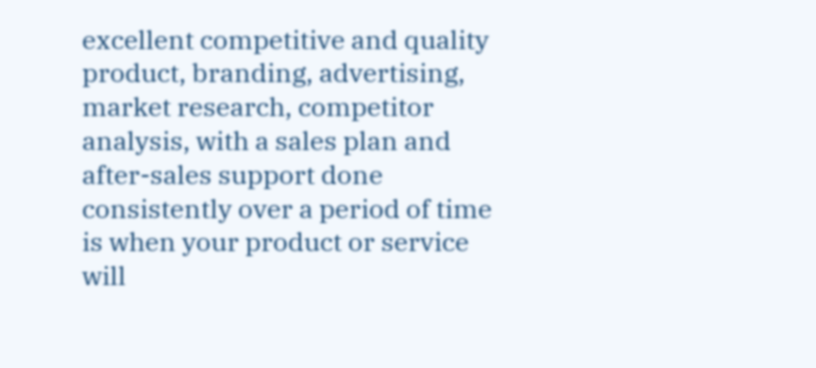excellent competitive and quality product, branding, advertising, market research, competitor analysis, with a sales plan and after-sales support done consistently over a period of time is when your product or service will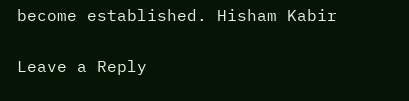become established. Hisham Kabir

Leave a Reply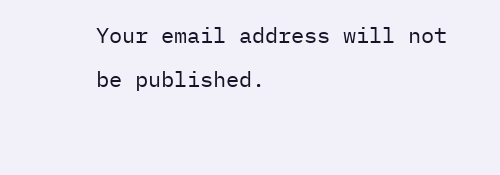Your email address will not be published.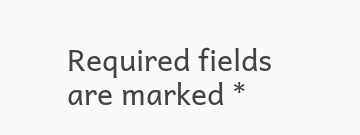Required fields are marked *